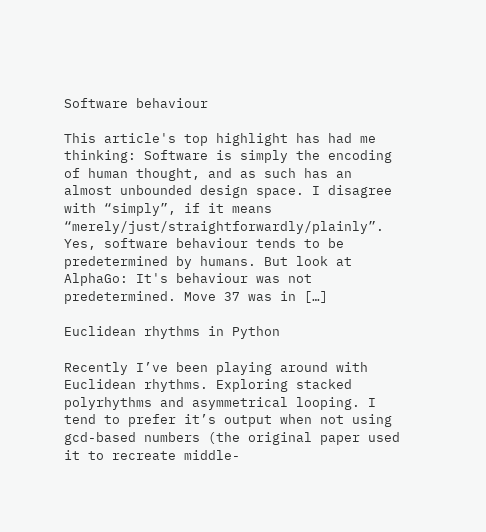Software behaviour

This article's top highlight has had me thinking: Software is simply the encoding of human thought, and as such has an almost unbounded design space. I disagree with “simply”, if it means “merely/just/straightforwardly/plainly”. Yes, software behaviour tends to be predetermined by humans. But look at AlphaGo: It's behaviour was not predetermined. Move 37 was in […]

Euclidean rhythms in Python

Recently I’ve been playing around with Euclidean rhythms. Exploring stacked polyrhythms and asymmetrical looping. I tend to prefer it’s output when not using gcd-based numbers (the original paper used it to recreate middle-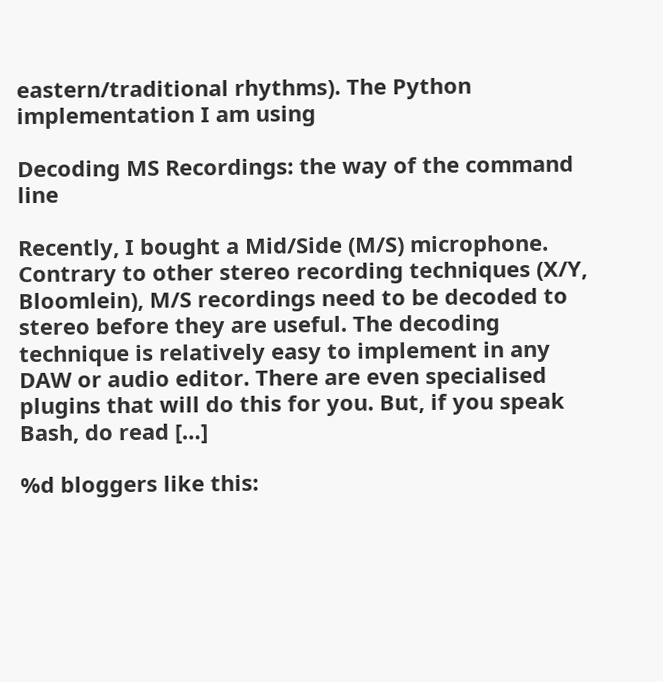eastern/traditional rhythms). The Python implementation I am using

Decoding MS Recordings: the way of the command line

Recently, I bought a Mid/Side (M/S) microphone. Contrary to other stereo recording techniques (X/Y, Bloomlein), M/S recordings need to be decoded to stereo before they are useful. The decoding technique is relatively easy to implement in any DAW or audio editor. There are even specialised plugins that will do this for you. But, if you speak Bash, do read […]

%d bloggers like this: